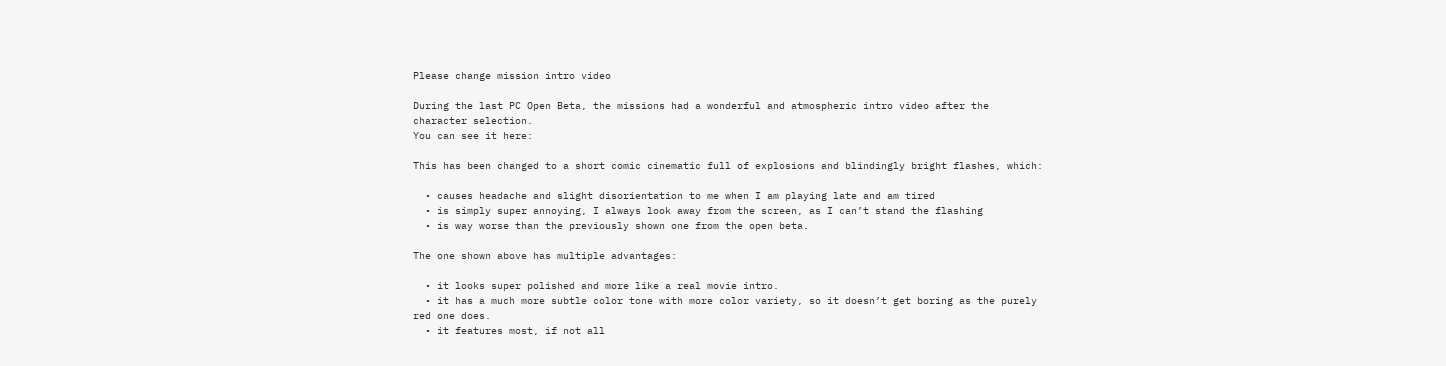Please change mission intro video

During the last PC Open Beta, the missions had a wonderful and atmospheric intro video after the character selection.
You can see it here:

This has been changed to a short comic cinematic full of explosions and blindingly bright flashes, which:

  • causes headache and slight disorientation to me when I am playing late and am tired
  • is simply super annoying, I always look away from the screen, as I can’t stand the flashing
  • is way worse than the previously shown one from the open beta.

The one shown above has multiple advantages:

  • it looks super polished and more like a real movie intro.
  • it has a much more subtle color tone with more color variety, so it doesn’t get boring as the purely red one does.
  • it features most, if not all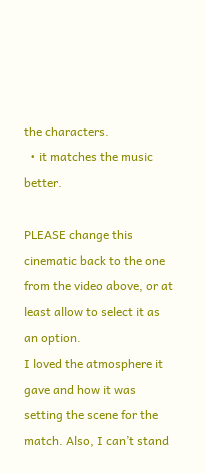the characters.
  • it matches the music better.

PLEASE change this cinematic back to the one from the video above, or at least allow to select it as an option.
I loved the atmosphere it gave and how it was setting the scene for the match. Also, I can’t stand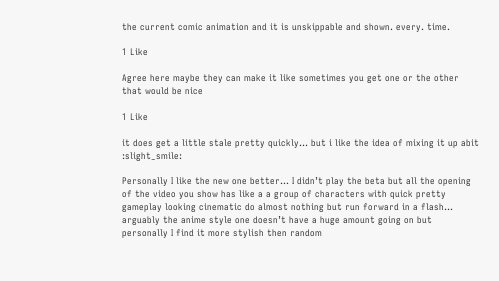the current comic animation and it is unskippable and shown. every. time.

1 Like

Agree here maybe they can make it like sometimes you get one or the other that would be nice

1 Like

it does get a little stale pretty quickly… but i like the idea of mixing it up abit :slight_smile:

Personally I like the new one better… I didn’t play the beta but all the opening of the video you show has like a a group of characters with quick pretty gameplay looking cinematic do almost nothing but run forward in a flash… arguably the anime style one doesn’t have a huge amount going on but personally I find it more stylish then random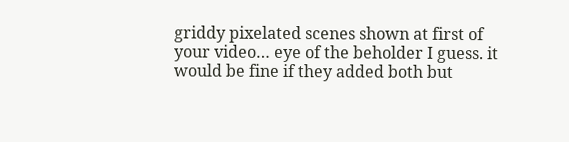griddy pixelated scenes shown at first of your video… eye of the beholder I guess. it would be fine if they added both but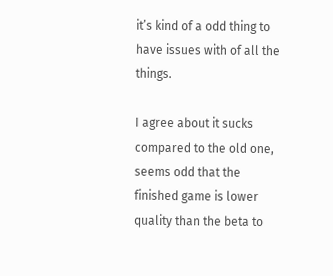it’s kind of a odd thing to have issues with of all the things.

I agree about it sucks compared to the old one, seems odd that the finished game is lower quality than the beta to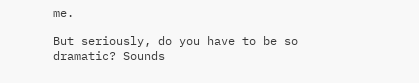me.

But seriously, do you have to be so dramatic? Sounds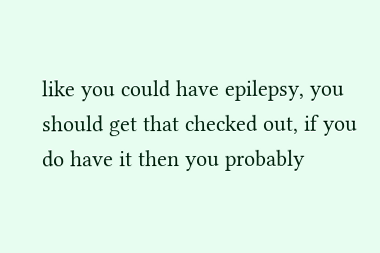like you could have epilepsy, you should get that checked out, if you do have it then you probably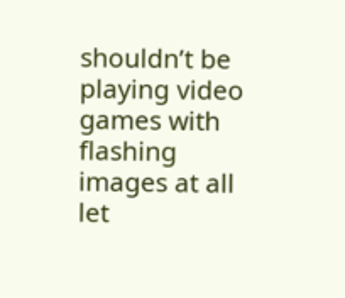shouldn’t be playing video games with flashing images at all let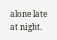alone late at night.